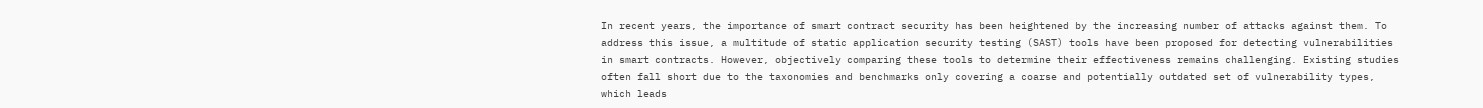In recent years, the importance of smart contract security has been heightened by the increasing number of attacks against them. To address this issue, a multitude of static application security testing (SAST) tools have been proposed for detecting vulnerabilities in smart contracts. However, objectively comparing these tools to determine their effectiveness remains challenging. Existing studies often fall short due to the taxonomies and benchmarks only covering a coarse and potentially outdated set of vulnerability types, which leads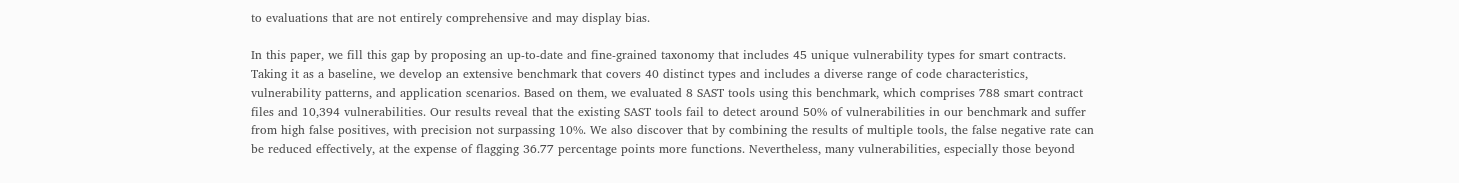to evaluations that are not entirely comprehensive and may display bias.

In this paper, we fill this gap by proposing an up-to-date and fine-grained taxonomy that includes 45 unique vulnerability types for smart contracts. Taking it as a baseline, we develop an extensive benchmark that covers 40 distinct types and includes a diverse range of code characteristics, vulnerability patterns, and application scenarios. Based on them, we evaluated 8 SAST tools using this benchmark, which comprises 788 smart contract files and 10,394 vulnerabilities. Our results reveal that the existing SAST tools fail to detect around 50% of vulnerabilities in our benchmark and suffer from high false positives, with precision not surpassing 10%. We also discover that by combining the results of multiple tools, the false negative rate can be reduced effectively, at the expense of flagging 36.77 percentage points more functions. Nevertheless, many vulnerabilities, especially those beyond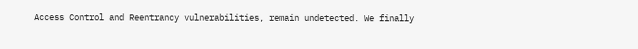Access Control and Reentrancy vulnerabilities, remain undetected. We finally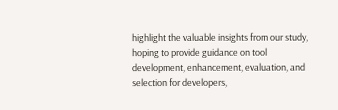highlight the valuable insights from our study, hoping to provide guidance on tool development, enhancement, evaluation, and selection for developers,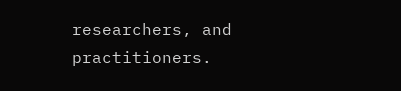researchers, and practitioners.